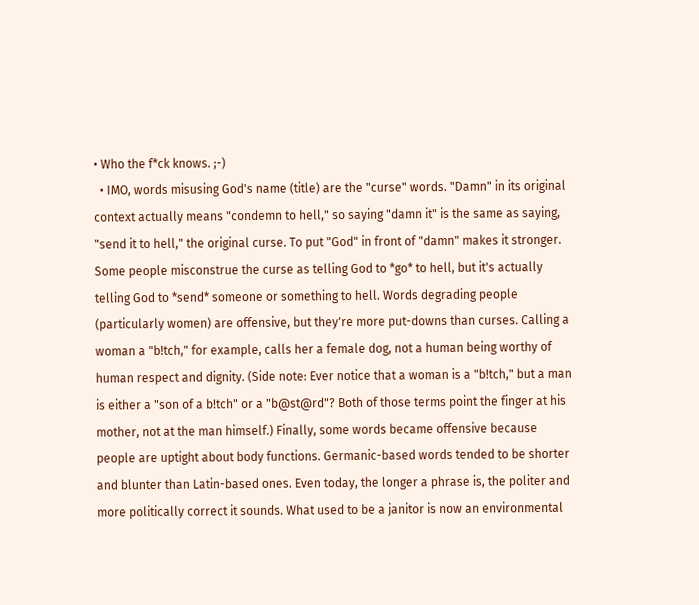• Who the f*ck knows. ;-)
  • IMO, words misusing God's name (title) are the "curse" words. "Damn" in its original context actually means "condemn to hell," so saying "damn it" is the same as saying, "send it to hell," the original curse. To put "God" in front of "damn" makes it stronger. Some people misconstrue the curse as telling God to *go* to hell, but it's actually telling God to *send* someone or something to hell. Words degrading people (particularly women) are offensive, but they're more put-downs than curses. Calling a woman a "b!tch," for example, calls her a female dog, not a human being worthy of human respect and dignity. (Side note: Ever notice that a woman is a "b!tch," but a man is either a "son of a b!tch" or a "b@st@rd"? Both of those terms point the finger at his mother, not at the man himself.) Finally, some words became offensive because people are uptight about body functions. Germanic-based words tended to be shorter and blunter than Latin-based ones. Even today, the longer a phrase is, the politer and more politically correct it sounds. What used to be a janitor is now an environmental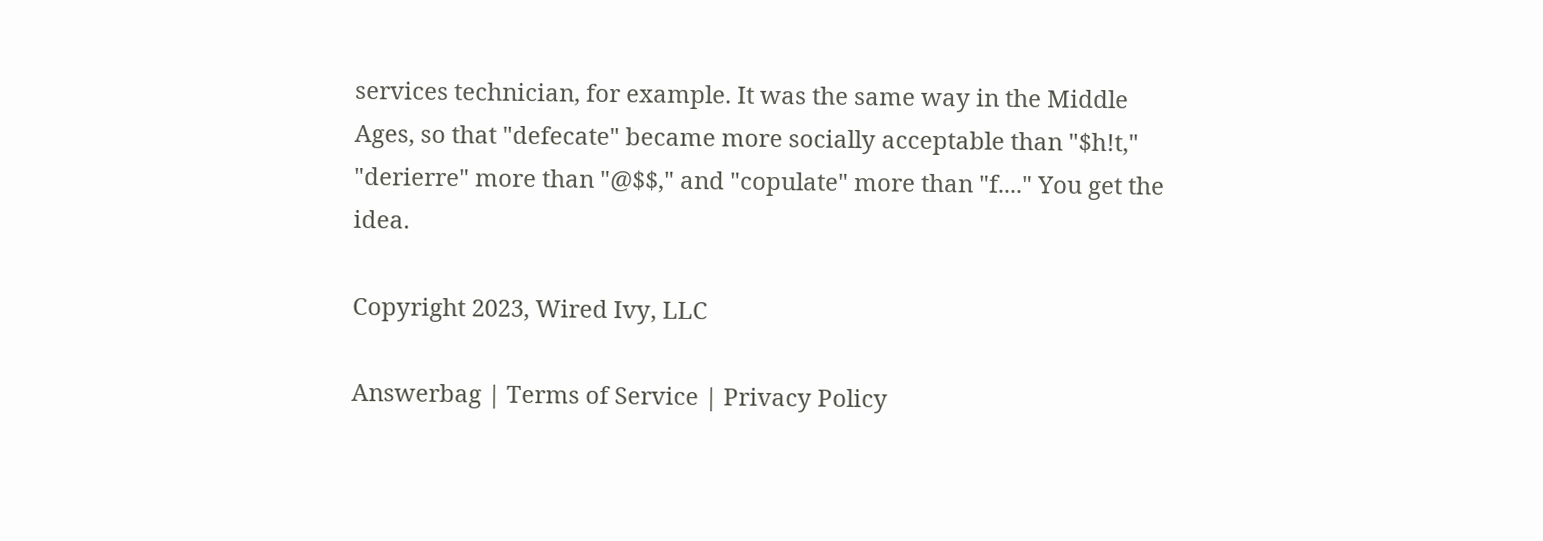services technician, for example. It was the same way in the Middle Ages, so that "defecate" became more socially acceptable than "$h!t," "derierre" more than "@$$," and "copulate" more than "f...." You get the idea.

Copyright 2023, Wired Ivy, LLC

Answerbag | Terms of Service | Privacy Policy